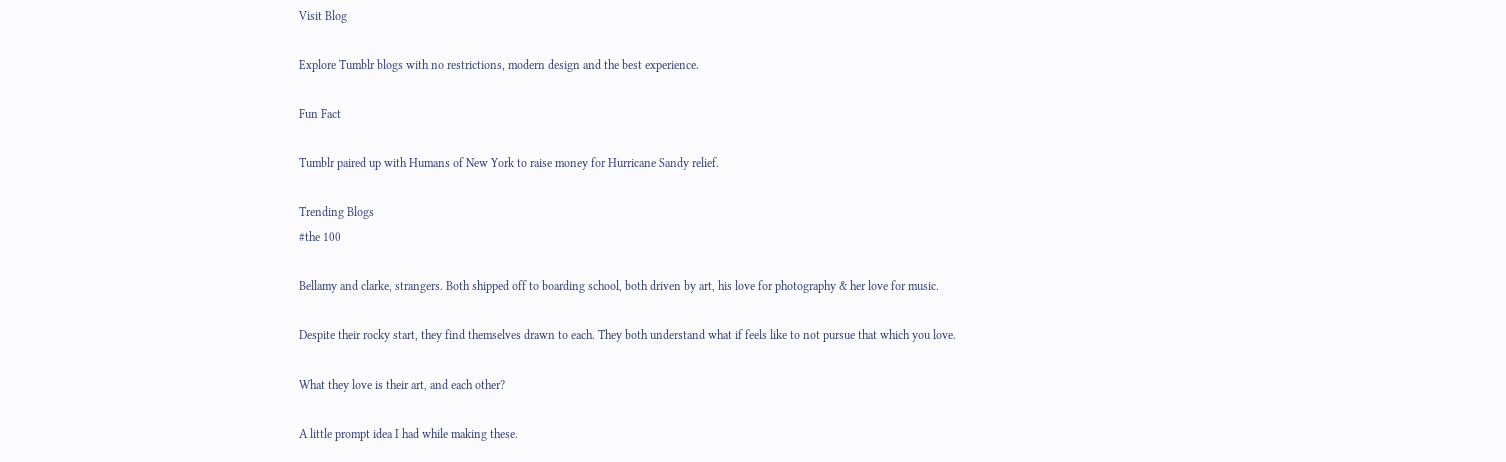Visit Blog

Explore Tumblr blogs with no restrictions, modern design and the best experience.

Fun Fact

Tumblr paired up with Humans of New York to raise money for Hurricane Sandy relief.

Trending Blogs
#the 100

Bellamy and clarke, strangers. Both shipped off to boarding school, both driven by art, his love for photography & her love for music.

Despite their rocky start, they find themselves drawn to each. They both understand what if feels like to not pursue that which you love.

What they love is their art, and each other?

A little prompt idea I had while making these.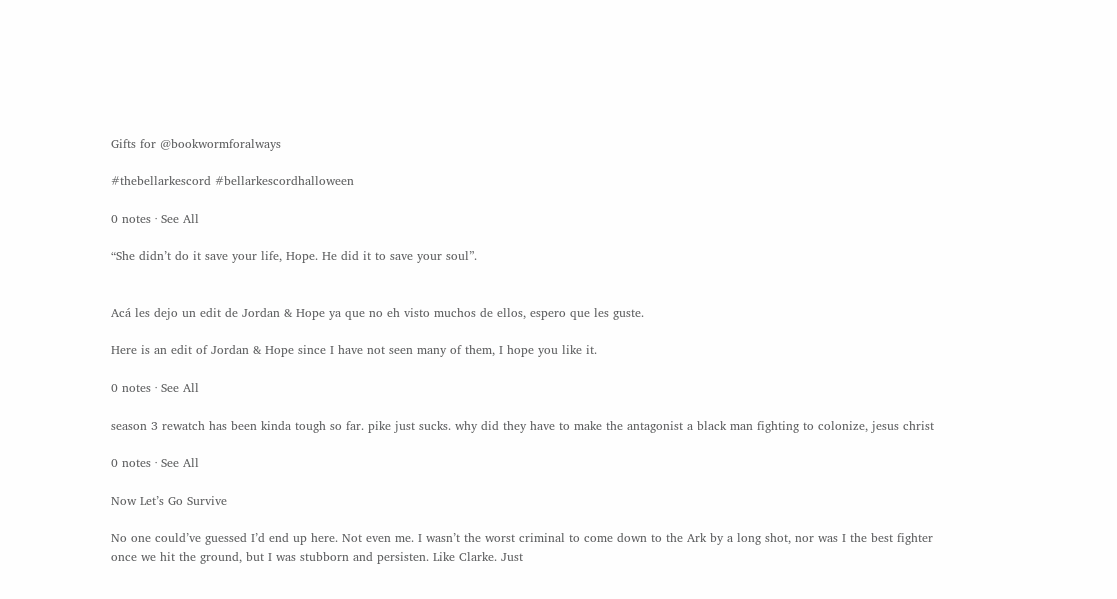Gifts for @bookwormforalways

#thebellarkescord #bellarkescordhalloween

0 notes · See All

“She didn’t do it save your life, Hope. He did it to save your soul”.


Acá les dejo un edit de Jordan & Hope ya que no eh visto muchos de ellos, espero que les guste.

Here is an edit of Jordan & Hope since I have not seen many of them, I hope you like it.

0 notes · See All

season 3 rewatch has been kinda tough so far. pike just sucks. why did they have to make the antagonist a black man fighting to colonize, jesus christ

0 notes · See All

Now Let’s Go Survive

No one could’ve guessed I’d end up here. Not even me. I wasn’t the worst criminal to come down to the Ark by a long shot, nor was I the best fighter once we hit the ground, but I was stubborn and persisten. Like Clarke. Just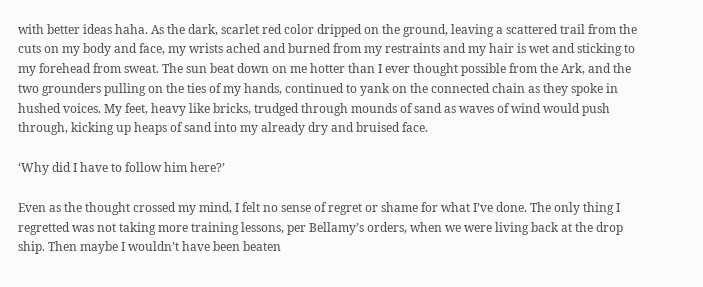with better ideas haha. As the dark, scarlet red color dripped on the ground, leaving a scattered trail from the cuts on my body and face, my wrists ached and burned from my restraints and my hair is wet and sticking to my forehead from sweat. The sun beat down on me hotter than I ever thought possible from the Ark, and the two grounders pulling on the ties of my hands, continued to yank on the connected chain as they spoke in hushed voices. My feet, heavy like bricks, trudged through mounds of sand as waves of wind would push through, kicking up heaps of sand into my already dry and bruised face.

‘Why did I have to follow him here?’

Even as the thought crossed my mind, I felt no sense of regret or shame for what I’ve done. The only thing I regretted was not taking more training lessons, per Bellamy’s orders, when we were living back at the drop ship. Then maybe I wouldn’t have been beaten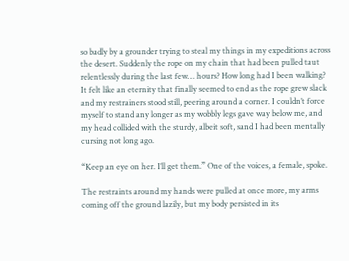so badly by a grounder trying to steal my things in my expeditions across the desert. Suddenly the rope on my chain that had been pulled taut relentlessly during the last few… hours? How long had I been walking? It felt like an eternity that finally seemed to end as the rope grew slack and my restrainers stood still, peering around a corner. I couldn’t force myself to stand any longer as my wobbly legs gave way below me, and my head collided with the sturdy, albeit soft, sand I had been mentally cursing not long ago.

“Keep an eye on her. I’ll get them.” One of the voices, a female, spoke.

The restraints around my hands were pulled at once more, my arms coming off the ground lazily, but my body persisted in its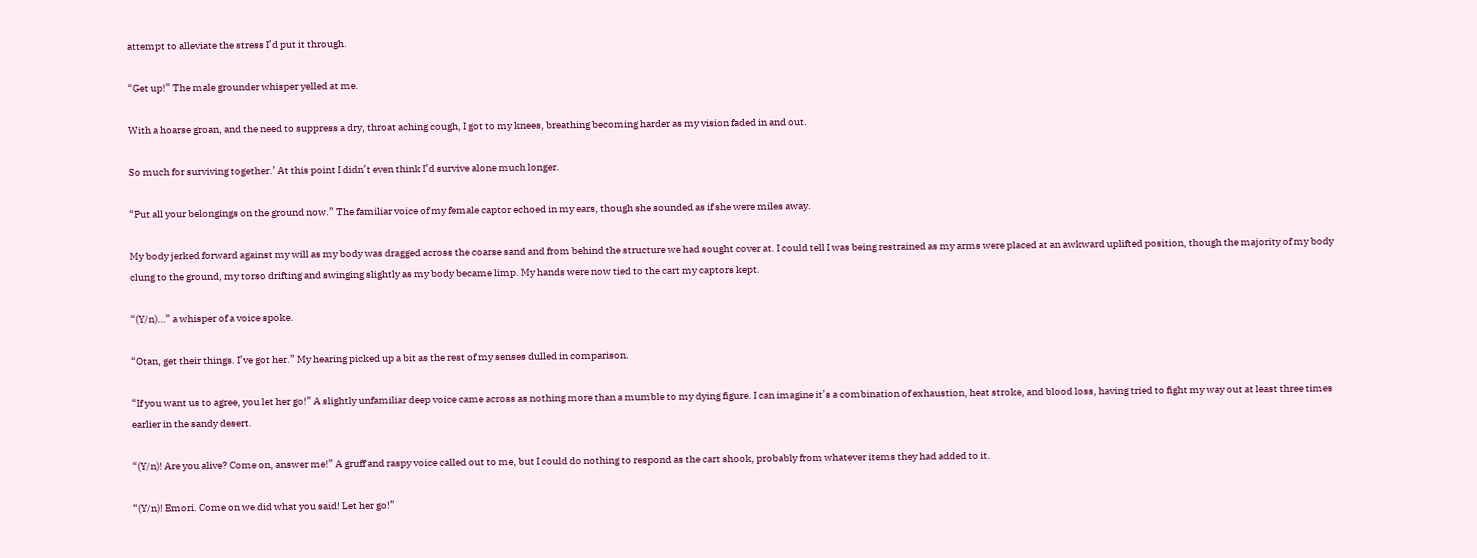attempt to alleviate the stress I’d put it through.

“Get up!” The male grounder whisper yelled at me.

With a hoarse groan, and the need to suppress a dry, throat aching cough, I got to my knees, breathing becoming harder as my vision faded in and out.

So much for surviving together.’ At this point I didn’t even think I’d survive alone much longer.

“Put all your belongings on the ground now.” The familiar voice of my female captor echoed in my ears, though she sounded as if she were miles away.

My body jerked forward against my will as my body was dragged across the coarse sand and from behind the structure we had sought cover at. I could tell I was being restrained as my arms were placed at an awkward uplifted position, though the majority of my body clung to the ground, my torso drifting and swinging slightly as my body became limp. My hands were now tied to the cart my captors kept.

“(Y/n)…” a whisper of a voice spoke.

“Otan, get their things. I’ve got her.” My hearing picked up a bit as the rest of my senses dulled in comparison.

“If you want us to agree, you let her go!” A slightly unfamiliar deep voice came across as nothing more than a mumble to my dying figure. I can imagine it’s a combination of exhaustion, heat stroke, and blood loss, having tried to fight my way out at least three times earlier in the sandy desert.

“(Y/n)! Are you alive? Come on, answer me!” A gruff and raspy voice called out to me, but I could do nothing to respond as the cart shook, probably from whatever items they had added to it.

“(Y/n)! Emori. Come on we did what you said! Let her go!”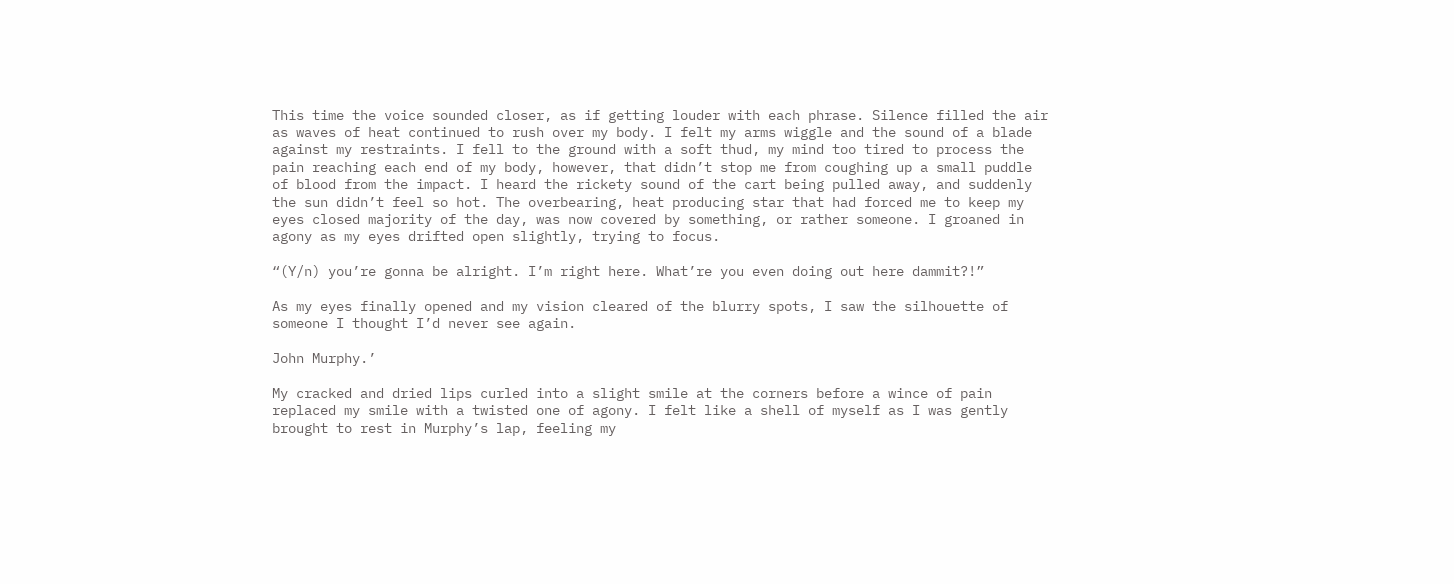This time the voice sounded closer, as if getting louder with each phrase. Silence filled the air as waves of heat continued to rush over my body. I felt my arms wiggle and the sound of a blade against my restraints. I fell to the ground with a soft thud, my mind too tired to process the pain reaching each end of my body, however, that didn’t stop me from coughing up a small puddle of blood from the impact. I heard the rickety sound of the cart being pulled away, and suddenly the sun didn’t feel so hot. The overbearing, heat producing star that had forced me to keep my eyes closed majority of the day, was now covered by something, or rather someone. I groaned in agony as my eyes drifted open slightly, trying to focus.

“(Y/n) you’re gonna be alright. I’m right here. What’re you even doing out here dammit?!”

As my eyes finally opened and my vision cleared of the blurry spots, I saw the silhouette of someone I thought I’d never see again.

John Murphy.’

My cracked and dried lips curled into a slight smile at the corners before a wince of pain replaced my smile with a twisted one of agony. I felt like a shell of myself as I was gently brought to rest in Murphy’s lap, feeling my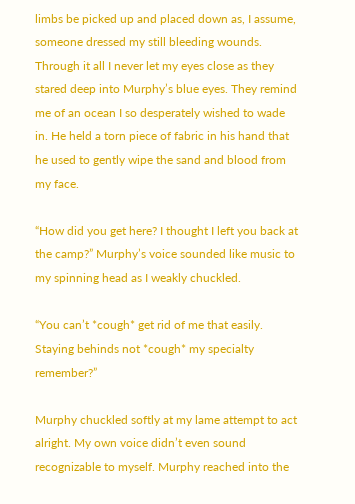limbs be picked up and placed down as, I assume, someone dressed my still bleeding wounds. Through it all I never let my eyes close as they stared deep into Murphy’s blue eyes. They remind me of an ocean I so desperately wished to wade in. He held a torn piece of fabric in his hand that he used to gently wipe the sand and blood from my face.

“How did you get here? I thought I left you back at the camp?” Murphy’s voice sounded like music to my spinning head as I weakly chuckled.

“You can’t *cough* get rid of me that easily. Staying behinds not *cough* my specialty remember?”

Murphy chuckled softly at my lame attempt to act alright. My own voice didn’t even sound recognizable to myself. Murphy reached into the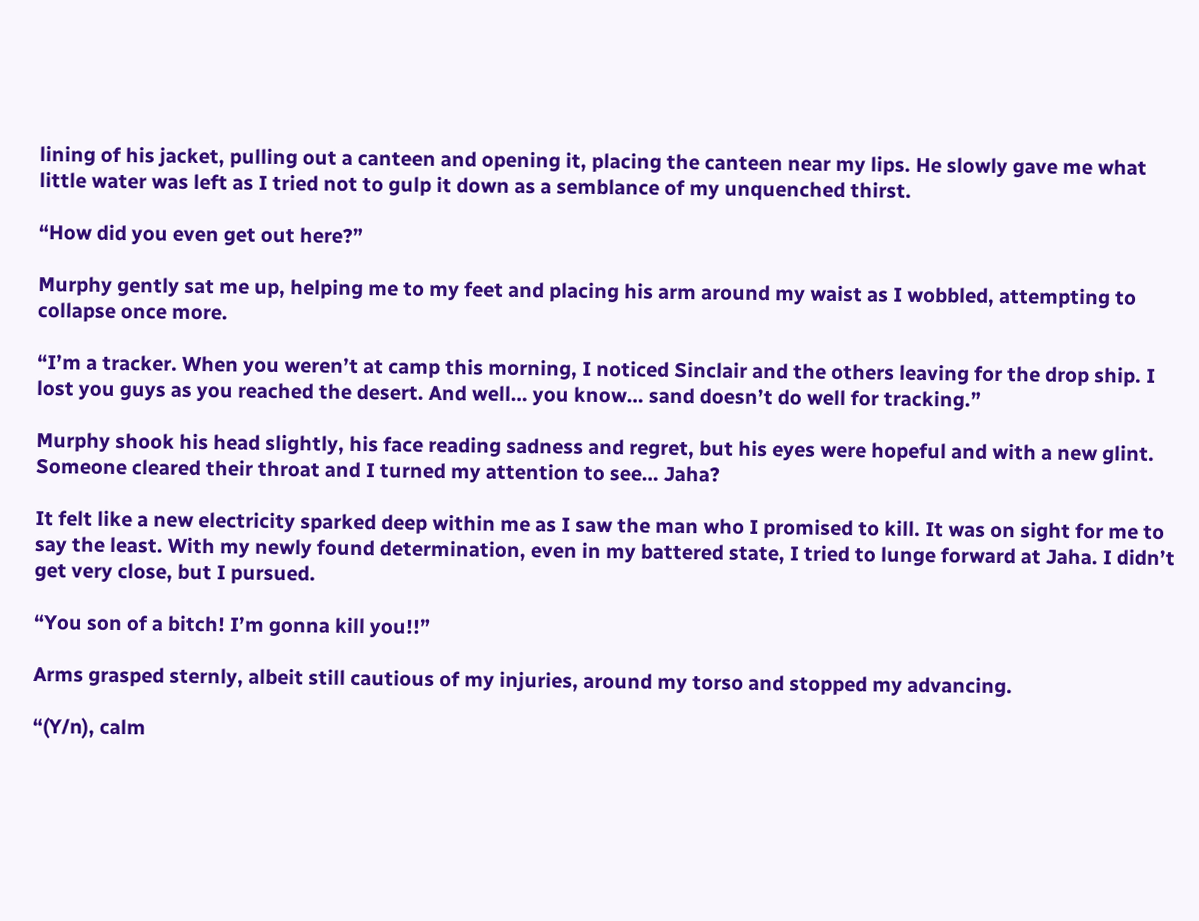lining of his jacket, pulling out a canteen and opening it, placing the canteen near my lips. He slowly gave me what little water was left as I tried not to gulp it down as a semblance of my unquenched thirst.

“How did you even get out here?”

Murphy gently sat me up, helping me to my feet and placing his arm around my waist as I wobbled, attempting to collapse once more.

“I’m a tracker. When you weren’t at camp this morning, I noticed Sinclair and the others leaving for the drop ship. I lost you guys as you reached the desert. And well… you know… sand doesn’t do well for tracking.”

Murphy shook his head slightly, his face reading sadness and regret, but his eyes were hopeful and with a new glint. Someone cleared their throat and I turned my attention to see… Jaha?

It felt like a new electricity sparked deep within me as I saw the man who I promised to kill. It was on sight for me to say the least. With my newly found determination, even in my battered state, I tried to lunge forward at Jaha. I didn’t get very close, but I pursued.

“You son of a bitch! I’m gonna kill you!!”

Arms grasped sternly, albeit still cautious of my injuries, around my torso and stopped my advancing.

“(Y/n), calm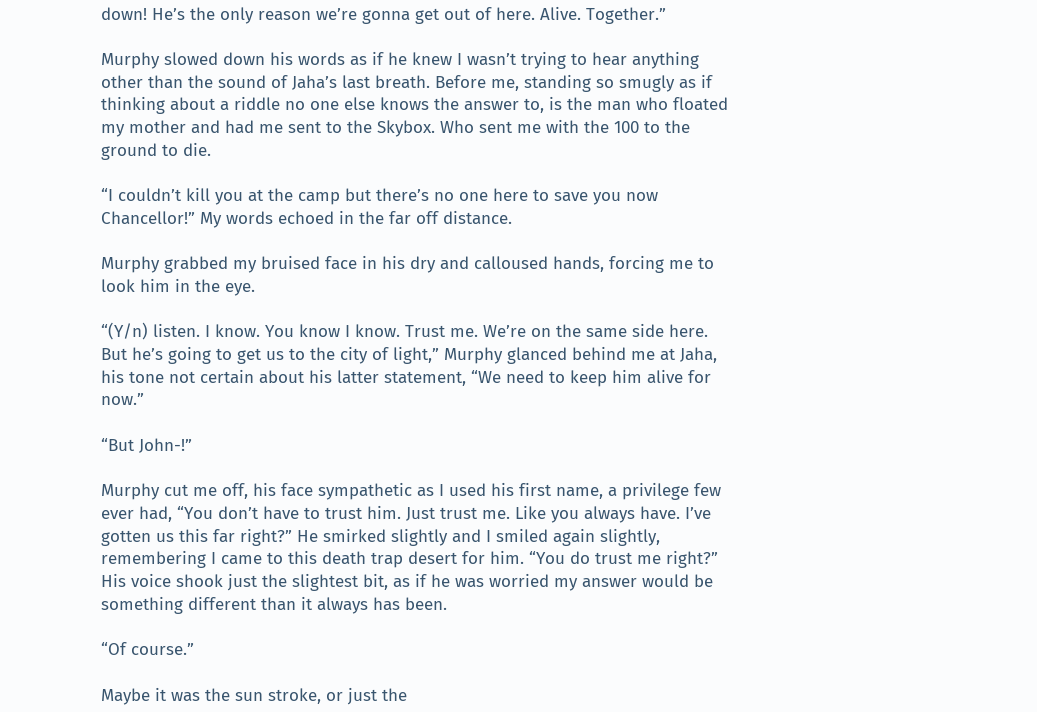down! He’s the only reason we’re gonna get out of here. Alive. Together.”

Murphy slowed down his words as if he knew I wasn’t trying to hear anything other than the sound of Jaha’s last breath. Before me, standing so smugly as if thinking about a riddle no one else knows the answer to, is the man who floated my mother and had me sent to the Skybox. Who sent me with the 100 to the ground to die.

“I couldn’t kill you at the camp but there’s no one here to save you now Chancellor!” My words echoed in the far off distance.

Murphy grabbed my bruised face in his dry and calloused hands, forcing me to look him in the eye.

“(Y/n) listen. I know. You know I know. Trust me. We’re on the same side here. But he’s going to get us to the city of light,” Murphy glanced behind me at Jaha, his tone not certain about his latter statement, “We need to keep him alive for now.”

“But John-!”

Murphy cut me off, his face sympathetic as I used his first name, a privilege few ever had, “You don’t have to trust him. Just trust me. Like you always have. I’ve gotten us this far right?” He smirked slightly and I smiled again slightly, remembering I came to this death trap desert for him. “You do trust me right?” His voice shook just the slightest bit, as if he was worried my answer would be something different than it always has been.

“Of course.”

Maybe it was the sun stroke, or just the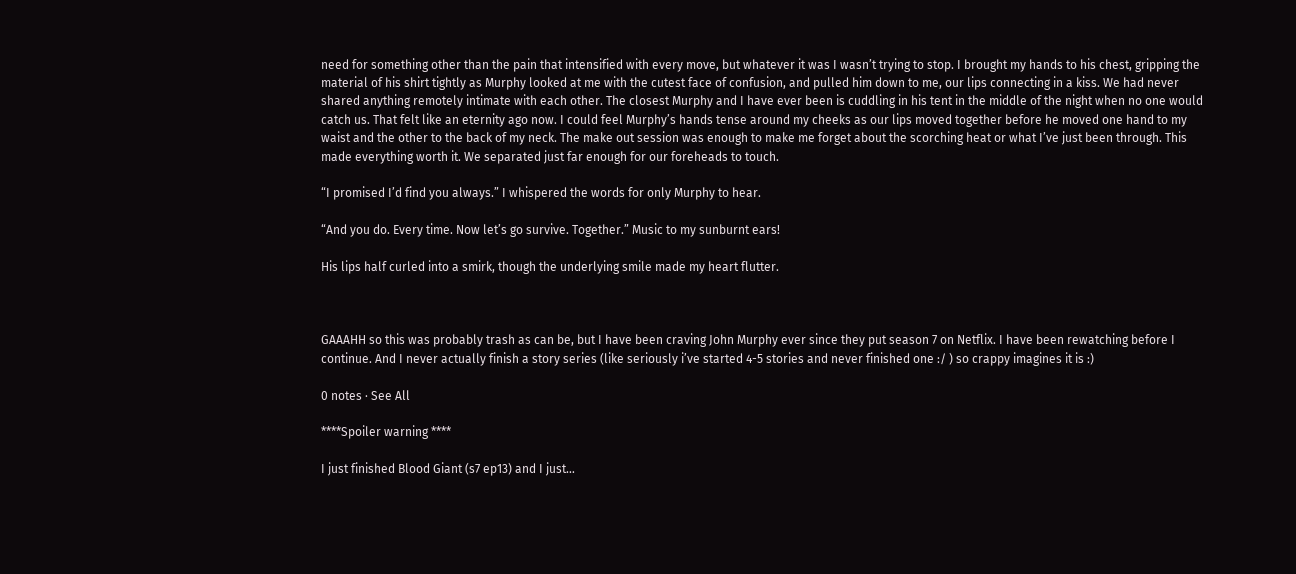need for something other than the pain that intensified with every move, but whatever it was I wasn’t trying to stop. I brought my hands to his chest, gripping the material of his shirt tightly as Murphy looked at me with the cutest face of confusion, and pulled him down to me, our lips connecting in a kiss. We had never shared anything remotely intimate with each other. The closest Murphy and I have ever been is cuddling in his tent in the middle of the night when no one would catch us. That felt like an eternity ago now. I could feel Murphy’s hands tense around my cheeks as our lips moved together before he moved one hand to my waist and the other to the back of my neck. The make out session was enough to make me forget about the scorching heat or what I’ve just been through. This made everything worth it. We separated just far enough for our foreheads to touch.

“I promised I’d find you always.” I whispered the words for only Murphy to hear.

“And you do. Every time. Now let’s go survive. Together.” Music to my sunburnt ears!

His lips half curled into a smirk, though the underlying smile made my heart flutter.



GAAAHH so this was probably trash as can be, but I have been craving John Murphy ever since they put season 7 on Netflix. I have been rewatching before I continue. And I never actually finish a story series (like seriously i’ve started 4-5 stories and never finished one :/ ) so crappy imagines it is :)

0 notes · See All

****Spoiler warning ****

I just finished Blood Giant (s7 ep13) and I just…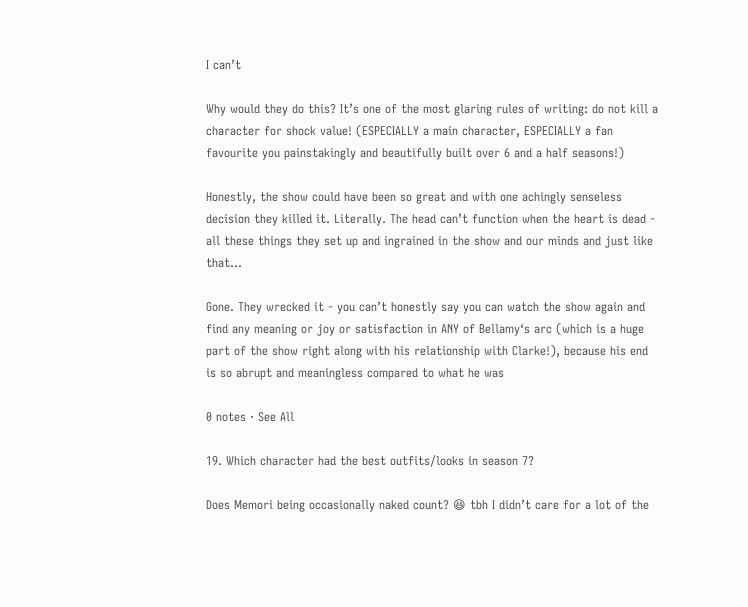I can’t

Why would they do this? It’s one of the most glaring rules of writing: do not kill a character for shock value! (ESPECIALLY a main character, ESPECIALLY a fan favourite you painstakingly and beautifully built over 6 and a half seasons!)

Honestly, the show could have been so great and with one achingly senseless decision they killed it. Literally. The head can’t function when the heart is dead - all these things they set up and ingrained in the show and our minds and just like that…

Gone. They wrecked it - you can’t honestly say you can watch the show again and find any meaning or joy or satisfaction in ANY of Bellamy‘s arc (which is a huge part of the show right along with his relationship with Clarke!), because his end is so abrupt and meaningless compared to what he was

0 notes · See All

19. Which character had the best outfits/looks in season 7?

Does Memori being occasionally naked count? 😆 tbh I didn’t care for a lot of the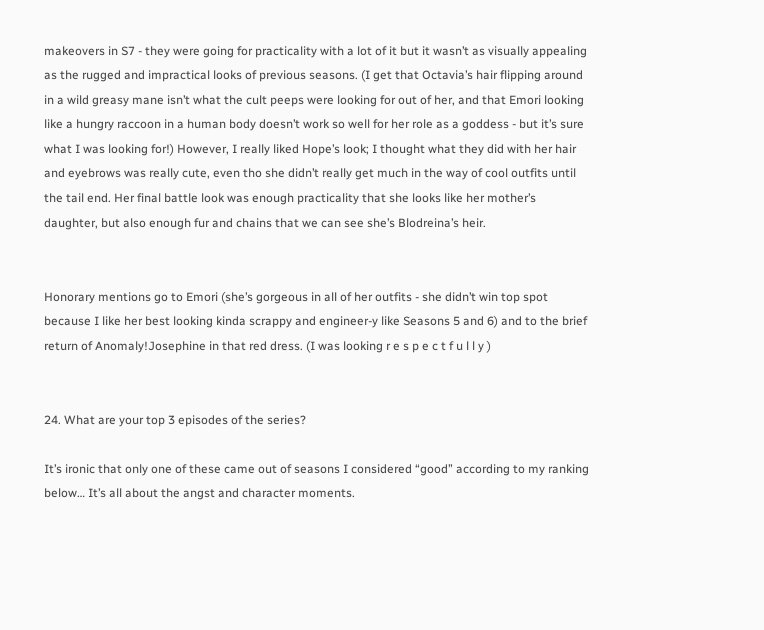makeovers in S7 - they were going for practicality with a lot of it but it wasn’t as visually appealing as the rugged and impractical looks of previous seasons. (I get that Octavia’s hair flipping around in a wild greasy mane isn’t what the cult peeps were looking for out of her, and that Emori looking like a hungry raccoon in a human body doesn’t work so well for her role as a goddess - but it’s sure what I was looking for!) However, I really liked Hope’s look; I thought what they did with her hair and eyebrows was really cute, even tho she didn’t really get much in the way of cool outfits until the tail end. Her final battle look was enough practicality that she looks like her mother’s daughter, but also enough fur and chains that we can see she’s Blodreina’s heir.


Honorary mentions go to Emori (she’s gorgeous in all of her outfits - she didn’t win top spot because I like her best looking kinda scrappy and engineer-y like Seasons 5 and 6) and to the brief return of Anomaly!Josephine in that red dress. (I was looking r e s p e c t f u l l y )


24. What are your top 3 episodes of the series?

It’s ironic that only one of these came out of seasons I considered “good” according to my ranking below… It’s all about the angst and character moments.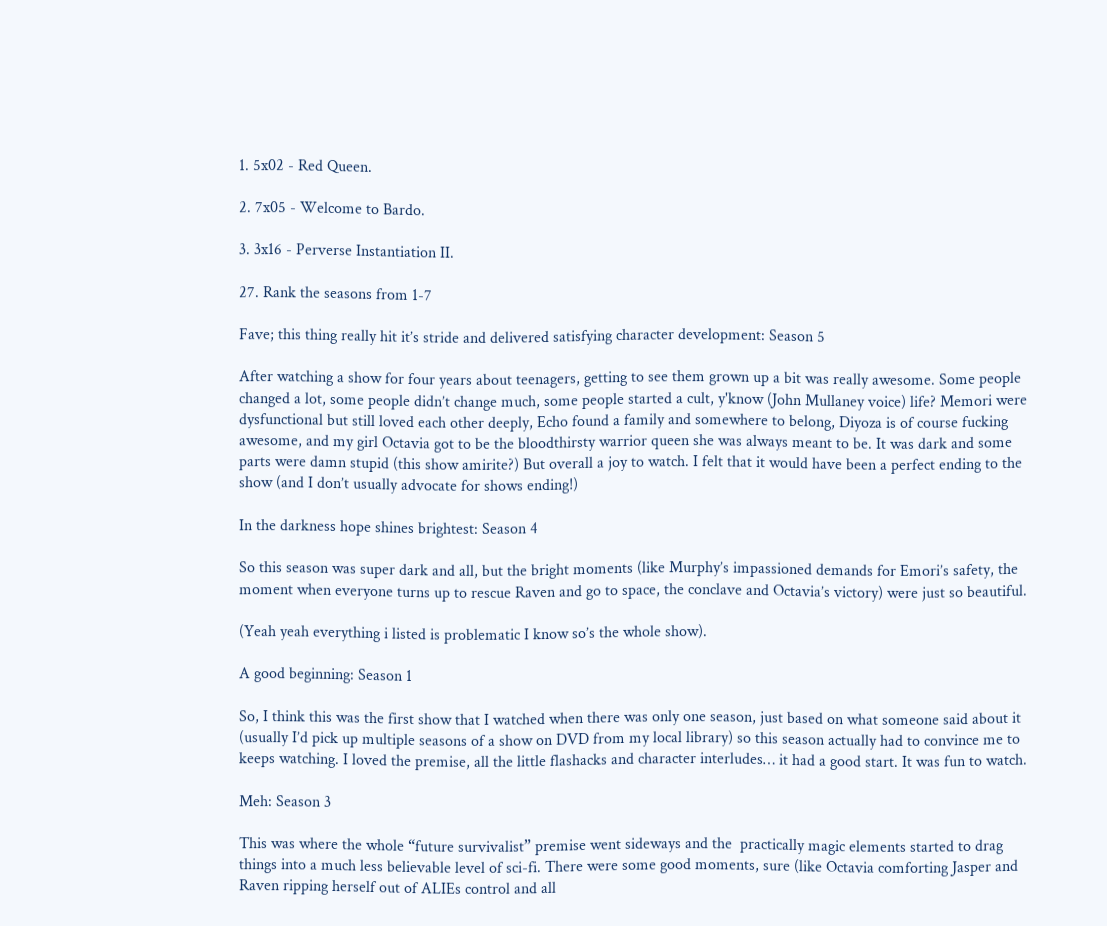1. 5x02 - Red Queen.

2. 7x05 - Welcome to Bardo.

3. 3x16 - Perverse Instantiation II.

27. Rank the seasons from 1-7

Fave; this thing really hit it’s stride and delivered satisfying character development: Season 5

After watching a show for four years about teenagers, getting to see them grown up a bit was really awesome. Some people changed a lot, some people didn’t change much, some people started a cult, y'know (John Mullaney voice) life? Memori were dysfunctional but still loved each other deeply, Echo found a family and somewhere to belong, Diyoza is of course fucking awesome, and my girl Octavia got to be the bloodthirsty warrior queen she was always meant to be. It was dark and some parts were damn stupid (this show amirite?) But overall a joy to watch. I felt that it would have been a perfect ending to the show (and I don’t usually advocate for shows ending!)

In the darkness hope shines brightest: Season 4

So this season was super dark and all, but the bright moments (like Murphy’s impassioned demands for Emori’s safety, the moment when everyone turns up to rescue Raven and go to space, the conclave and Octavia’s victory) were just so beautiful.

(Yeah yeah everything i listed is problematic I know so’s the whole show).

A good beginning: Season 1

So, I think this was the first show that I watched when there was only one season, just based on what someone said about it (usually I’d pick up multiple seasons of a show on DVD from my local library) so this season actually had to convince me to keeps watching. I loved the premise, all the little flashacks and character interludes… it had a good start. It was fun to watch.

Meh: Season 3

This was where the whole “future survivalist” premise went sideways and the  practically magic elements started to drag things into a much less believable level of sci-fi. There were some good moments, sure (like Octavia comforting Jasper and Raven ripping herself out of ALIEs control and all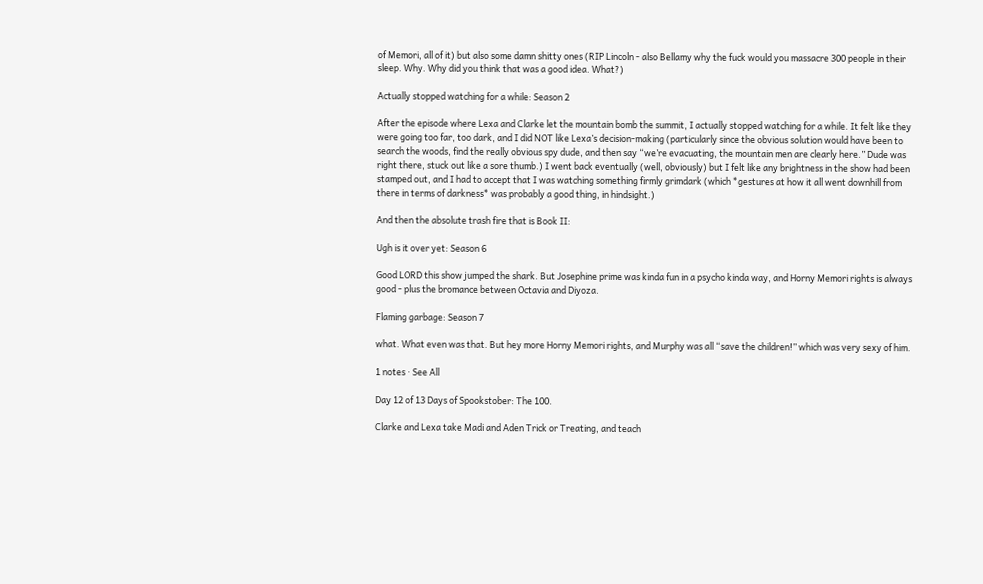of Memori, all of it) but also some damn shitty ones (RIP Lincoln - also Bellamy why the fuck would you massacre 300 people in their sleep. Why. Why did you think that was a good idea. What?)

Actually stopped watching for a while: Season 2

After the episode where Lexa and Clarke let the mountain bomb the summit, I actually stopped watching for a while. It felt like they were going too far, too dark, and I did NOT like Lexa’s decision-making (particularly since the obvious solution would have been to search the woods, find the really obvious spy dude, and then say “we’re evacuating, the mountain men are clearly here.” Dude was right there, stuck out like a sore thumb.) I went back eventually (well, obviously) but I felt like any brightness in the show had been stamped out, and I had to accept that I was watching something firmly grimdark (which *gestures at how it all went downhill from there in terms of darkness* was probably a good thing, in hindsight.)

And then the absolute trash fire that is Book II:

Ugh is it over yet: Season 6

Good LORD this show jumped the shark. But Josephine prime was kinda fun in a psycho kinda way, and Horny Memori rights is always good - plus the bromance between Octavia and Diyoza.

Flaming garbage: Season 7

what. What even was that. But hey more Horny Memori rights, and Murphy was all “save the children!” which was very sexy of him.

1 notes · See All

Day 12 of 13 Days of Spookstober: The 100.

Clarke and Lexa take Madi and Aden Trick or Treating, and teach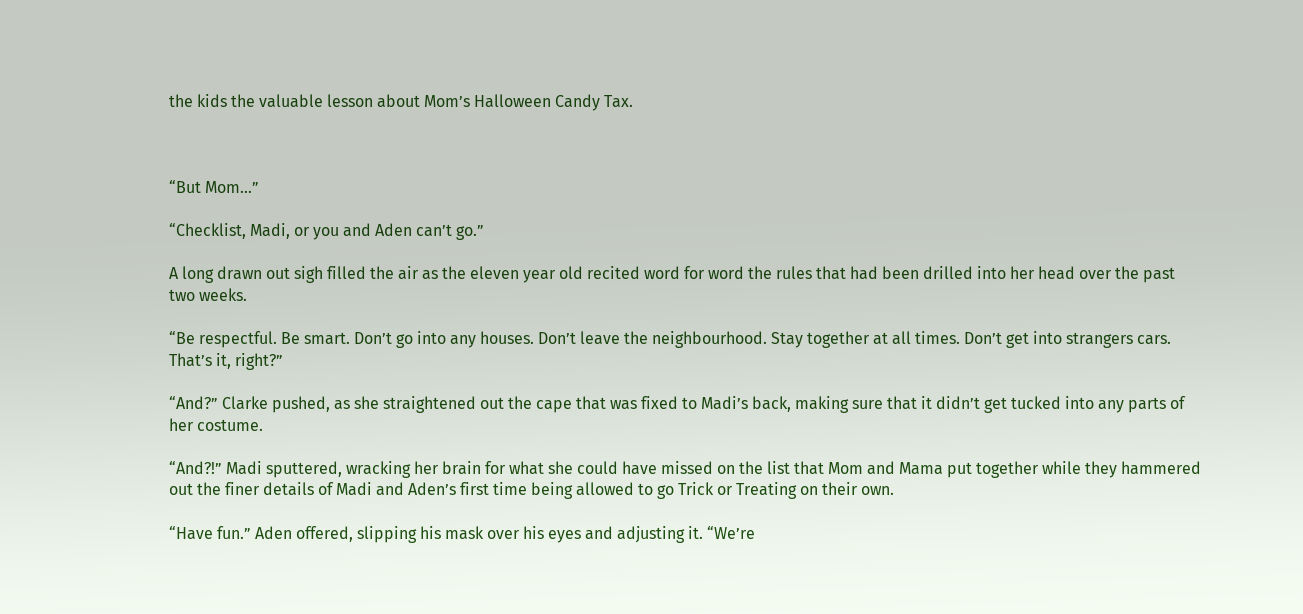the kids the valuable lesson about Mom’s Halloween Candy Tax.



“But Mom…”

“Checklist, Madi, or you and Aden can’t go.”

A long drawn out sigh filled the air as the eleven year old recited word for word the rules that had been drilled into her head over the past two weeks.

“Be respectful. Be smart. Don’t go into any houses. Don’t leave the neighbourhood. Stay together at all times. Don’t get into strangers cars. That’s it, right?”

“And?” Clarke pushed, as she straightened out the cape that was fixed to Madi’s back, making sure that it didn’t get tucked into any parts of her costume.

“And?!” Madi sputtered, wracking her brain for what she could have missed on the list that Mom and Mama put together while they hammered out the finer details of Madi and Aden’s first time being allowed to go Trick or Treating on their own.

“Have fun.” Aden offered, slipping his mask over his eyes and adjusting it. “We’re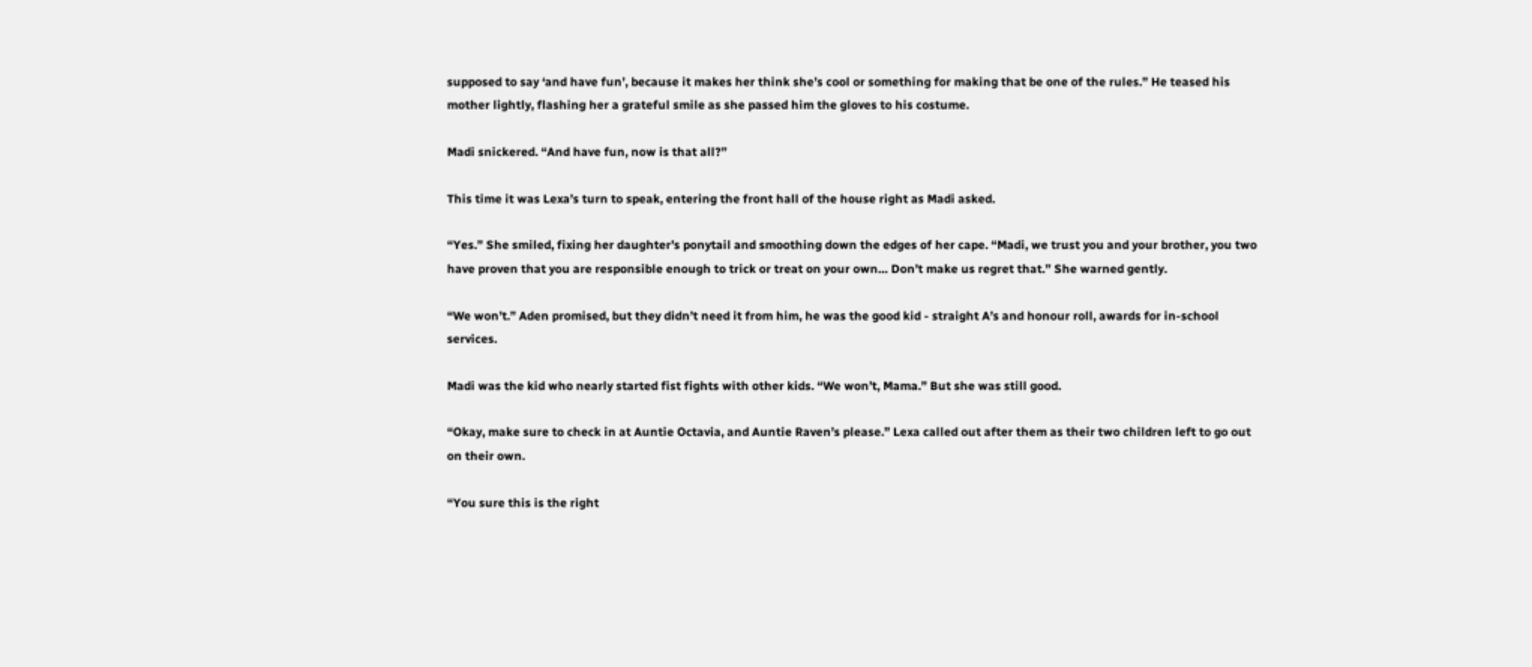supposed to say ‘and have fun’, because it makes her think she’s cool or something for making that be one of the rules.” He teased his mother lightly, flashing her a grateful smile as she passed him the gloves to his costume.

Madi snickered. “And have fun, now is that all?”

This time it was Lexa’s turn to speak, entering the front hall of the house right as Madi asked.

“Yes.” She smiled, fixing her daughter’s ponytail and smoothing down the edges of her cape. “Madi, we trust you and your brother, you two have proven that you are responsible enough to trick or treat on your own… Don’t make us regret that.” She warned gently.

“We won’t.” Aden promised, but they didn’t need it from him, he was the good kid - straight A’s and honour roll, awards for in-school services.

Madi was the kid who nearly started fist fights with other kids. “We won’t, Mama.” But she was still good.

“Okay, make sure to check in at Auntie Octavia, and Auntie Raven’s please.” Lexa called out after them as their two children left to go out on their own.

“You sure this is the right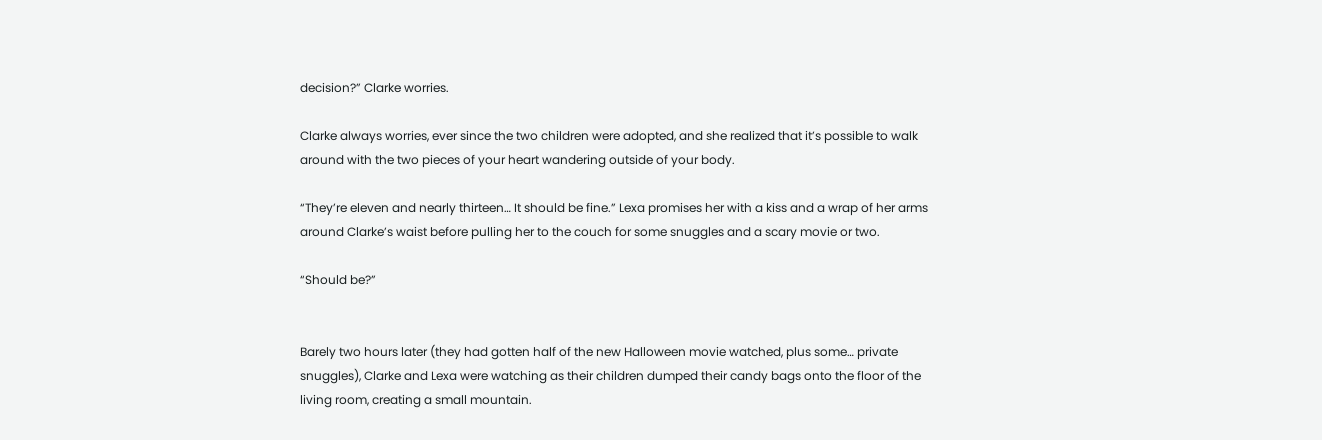decision?” Clarke worries.

Clarke always worries, ever since the two children were adopted, and she realized that it’s possible to walk around with the two pieces of your heart wandering outside of your body.

“They’re eleven and nearly thirteen… It should be fine.” Lexa promises her with a kiss and a wrap of her arms around Clarke’s waist before pulling her to the couch for some snuggles and a scary movie or two.

“Should be?”


Barely two hours later (they had gotten half of the new Halloween movie watched, plus some… private snuggles), Clarke and Lexa were watching as their children dumped their candy bags onto the floor of the living room, creating a small mountain.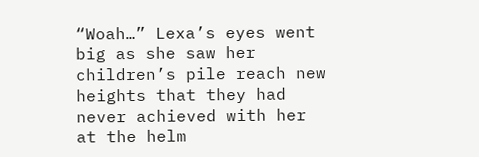“Woah…” Lexa’s eyes went big as she saw her children’s pile reach new heights that they had never achieved with her at the helm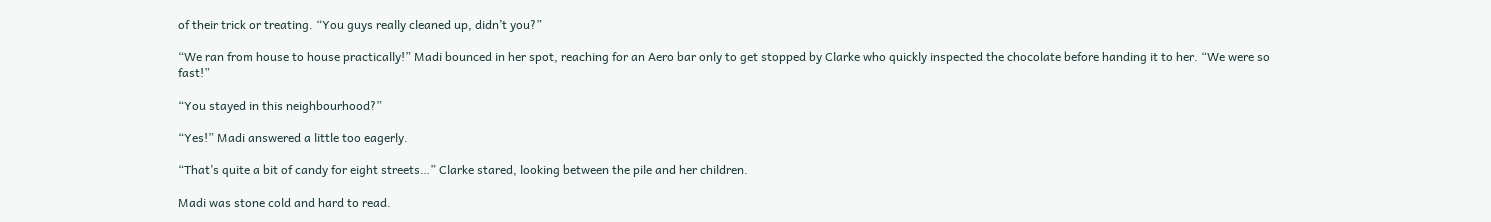of their trick or treating. “You guys really cleaned up, didn’t you?”

“We ran from house to house practically!” Madi bounced in her spot, reaching for an Aero bar only to get stopped by Clarke who quickly inspected the chocolate before handing it to her. “We were so fast!”

“You stayed in this neighbourhood?”

“Yes!” Madi answered a little too eagerly.

“That’s quite a bit of candy for eight streets…” Clarke stared, looking between the pile and her children.

Madi was stone cold and hard to read.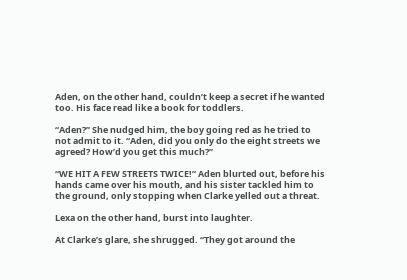Aden, on the other hand, couldn’t keep a secret if he wanted too. His face read like a book for toddlers.

“Aden?” She nudged him, the boy going red as he tried to not admit to it. “Aden, did you only do the eight streets we agreed? How’d you get this much?”

“WE HIT A FEW STREETS TWICE!” Aden blurted out, before his hands came over his mouth, and his sister tackled him to the ground, only stopping when Clarke yelled out a threat.

Lexa on the other hand, burst into laughter.

At Clarke’s glare, she shrugged. “They got around the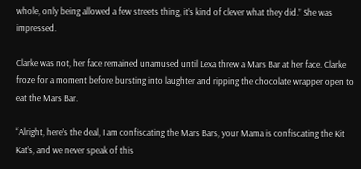whole, only being allowed a few streets thing, it’s kind of clever what they did.” She was impressed.

Clarke was not, her face remained unamused until Lexa threw a Mars Bar at her face. Clarke froze for a moment before bursting into laughter and ripping the chocolate wrapper open to eat the Mars Bar.

“Alright, here’s the deal, I am confiscating the Mars Bars, your Mama is confiscating the Kit Kat’s, and we never speak of this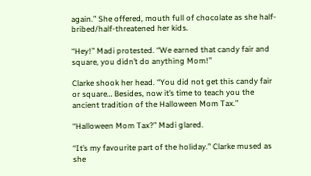again.” She offered, mouth full of chocolate as she half-bribed/half-threatened her kids.

“Hey!” Madi protested. “We earned that candy fair and square, you didn’t do anything Mom!”

Clarke shook her head. “You did not get this candy fair or square… Besides, now it’s time to teach you the ancient tradition of the Halloween Mom Tax.”

“Halloween Mom Tax?” Madi glared.

“It’s my favourite part of the holiday.” Clarke mused as she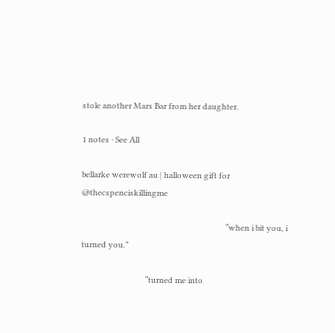stole another Mars Bar from her daughter.

1 notes · See All

bellarke werewolf au | halloween gift for @thecspenciskillingme

                                                                        “when i bit you, i turned you.”

                                “turned me into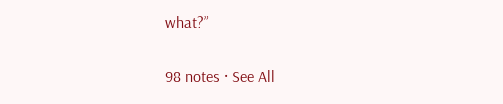what?”

98 notes · See All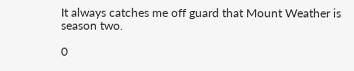It always catches me off guard that Mount Weather is season two.

0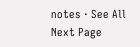notes · See All
Next Page